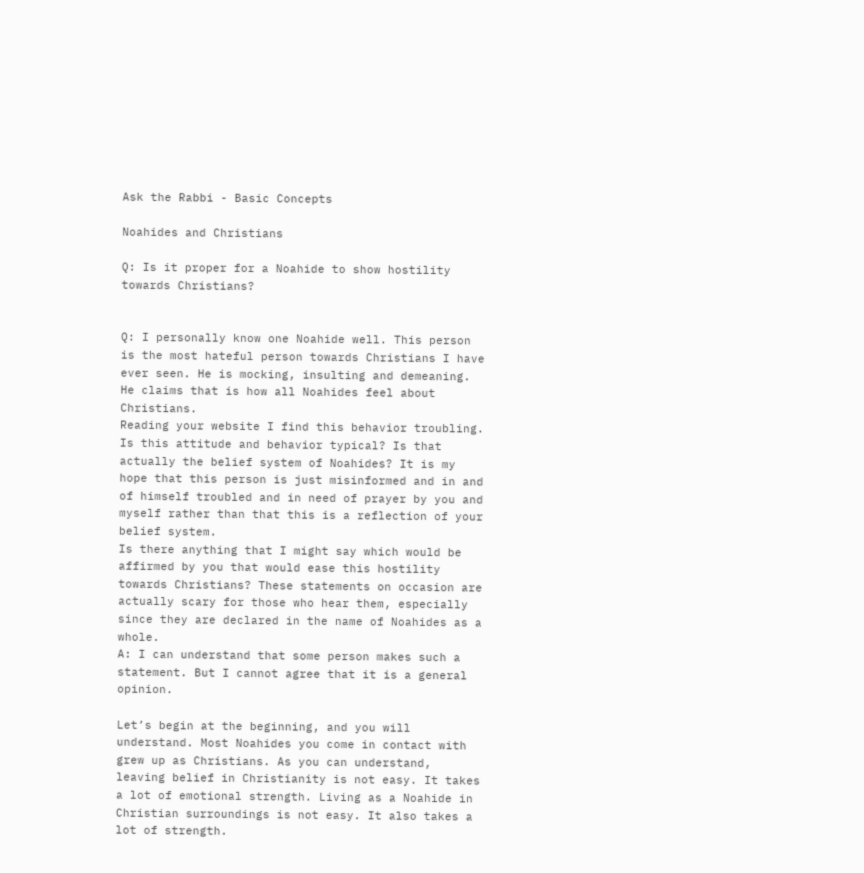Ask the Rabbi - Basic Concepts

Noahides and Christians

Q: Is it proper for a Noahide to show hostility towards Christians?


Q: I personally know one Noahide well. This person is the most hateful person towards Christians I have ever seen. He is mocking, insulting and demeaning. He claims that is how all Noahides feel about Christians.
Reading your website I find this behavior troubling.
Is this attitude and behavior typical? Is that actually the belief system of Noahides? It is my hope that this person is just misinformed and in and of himself troubled and in need of prayer by you and myself rather than that this is a reflection of your belief system.
Is there anything that I might say which would be affirmed by you that would ease this hostility towards Christians? These statements on occasion are actually scary for those who hear them, especially since they are declared in the name of Noahides as a whole.
A: I can understand that some person makes such a statement. But I cannot agree that it is a general opinion.

Let’s begin at the beginning, and you will understand. Most Noahides you come in contact with grew up as Christians. As you can understand, leaving belief in Christianity is not easy. It takes a lot of emotional strength. Living as a Noahide in Christian surroundings is not easy. It also takes a lot of strength.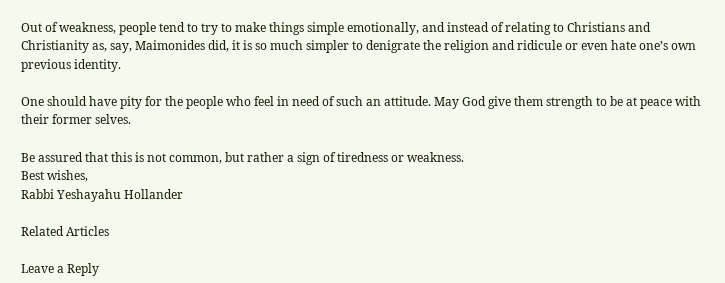Out of weakness, people tend to try to make things simple emotionally, and instead of relating to Christians and Christianity as, say, Maimonides did, it is so much simpler to denigrate the religion and ridicule or even hate one’s own previous identity.

One should have pity for the people who feel in need of such an attitude. May God give them strength to be at peace with their former selves.

Be assured that this is not common, but rather a sign of tiredness or weakness.
Best wishes,
Rabbi Yeshayahu Hollander

Related Articles

Leave a Reply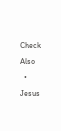Check Also
  • Jesus